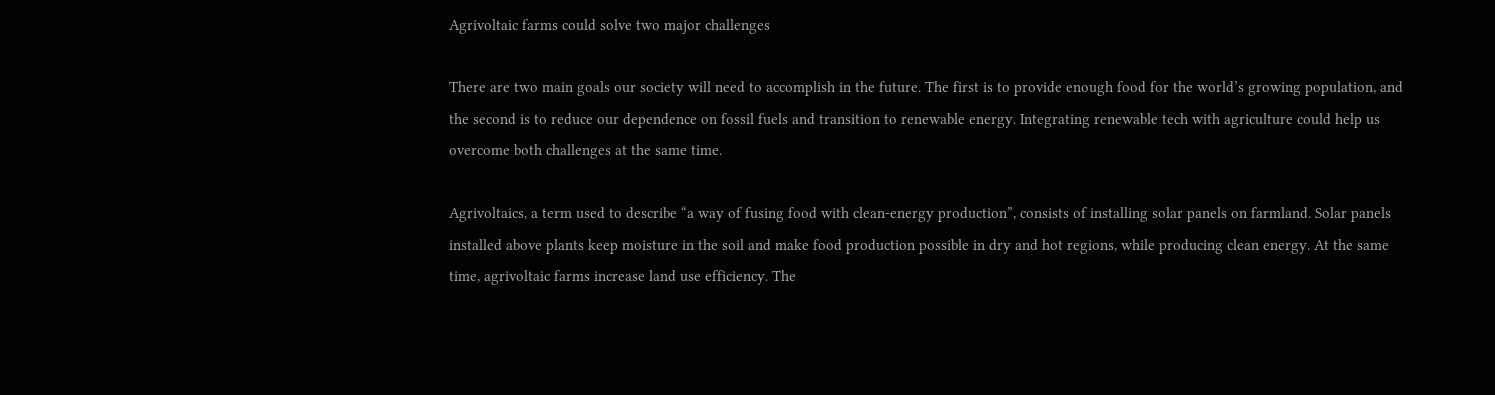Agrivoltaic farms could solve two major challenges

There are two main goals our society will need to accomplish in the future. The first is to provide enough food for the world’s growing population, and the second is to reduce our dependence on fossil fuels and transition to renewable energy. Integrating renewable tech with agriculture could help us overcome both challenges at the same time.

Agrivoltaics, a term used to describe “a way of fusing food with clean-energy production”, consists of installing solar panels on farmland. Solar panels installed above plants keep moisture in the soil and make food production possible in dry and hot regions, while producing clean energy. At the same time, agrivoltaic farms increase land use efficiency. The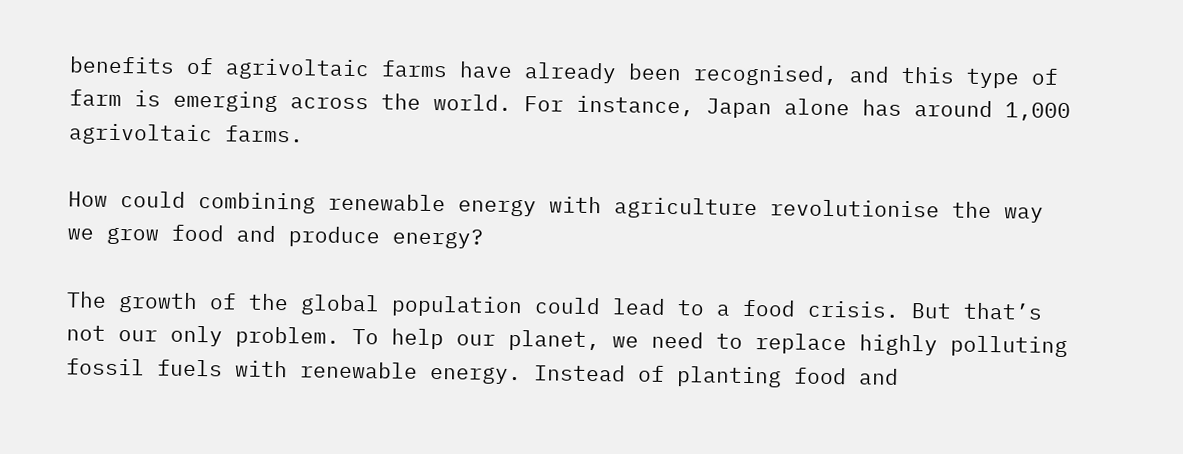benefits of agrivoltaic farms have already been recognised, and this type of farm is emerging across the world. For instance, Japan alone has around 1,000 agrivoltaic farms.

How could combining renewable energy with agriculture revolutionise the way we grow food and produce energy?

The growth of the global population could lead to a food crisis. But that’s not our only problem. To help our planet, we need to replace highly polluting fossil fuels with renewable energy. Instead of planting food and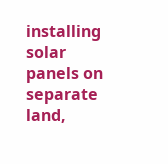installing solar panels on separate land,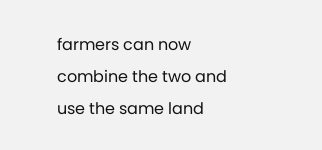farmers can now combine the two and use the same land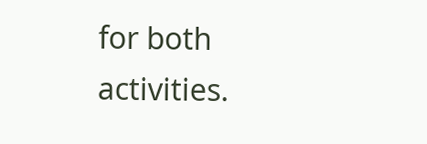for both activities.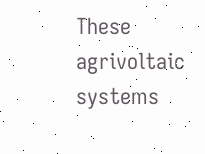These agrivoltaic systems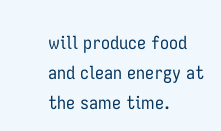will produce food and clean energy at the same time.